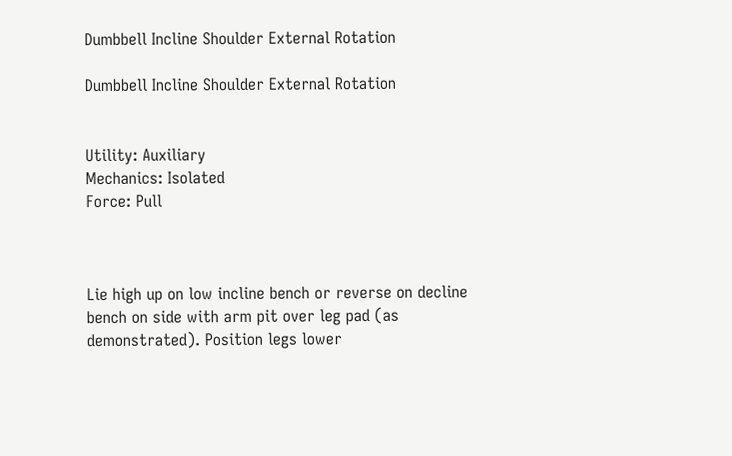Dumbbell Incline Shoulder External Rotation

Dumbbell Incline Shoulder External Rotation


Utility: Auxiliary
Mechanics: Isolated
Force: Pull



Lie high up on low incline bench or reverse on decline bench on side with arm pit over leg pad (as demonstrated). Position legs lower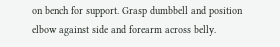on bench for support. Grasp dumbbell and position elbow against side and forearm across belly.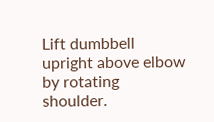Lift dumbbell upright above elbow by rotating shoulder.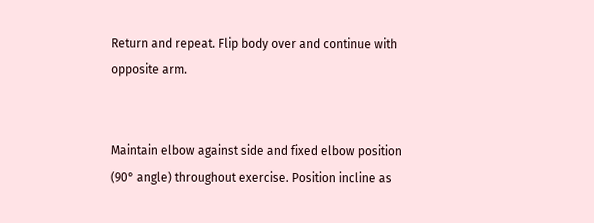Return and repeat. Flip body over and continue with opposite arm.


Maintain elbow against side and fixed elbow position (90° angle) throughout exercise. Position incline as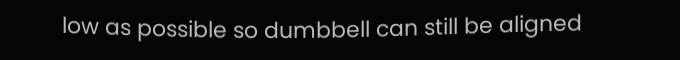low as possible so dumbbell can still be aligned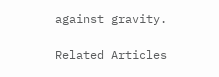against gravity.

Related Articles